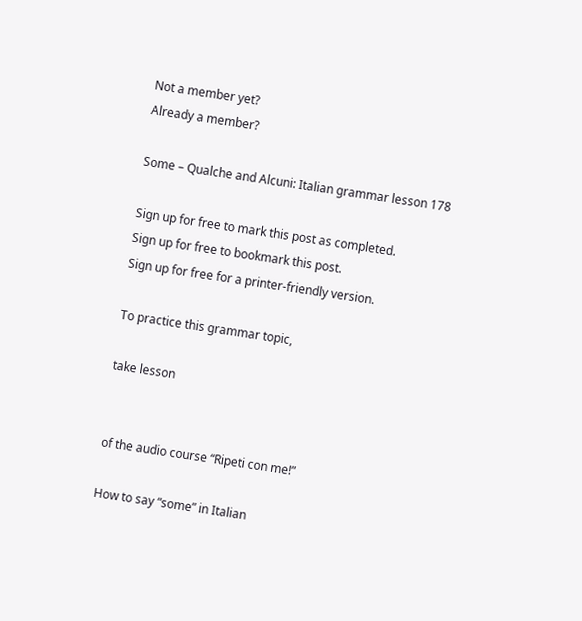Not a member yet?
Already a member?

Some – Qualche and Alcuni: Italian grammar lesson 178

Sign up for free to mark this post as completed.
Sign up for free to bookmark this post.
Sign up for free for a printer-friendly version.

To practice this grammar topic,

take lesson


of the audio course “Ripeti con me!”

How to say “some” in Italian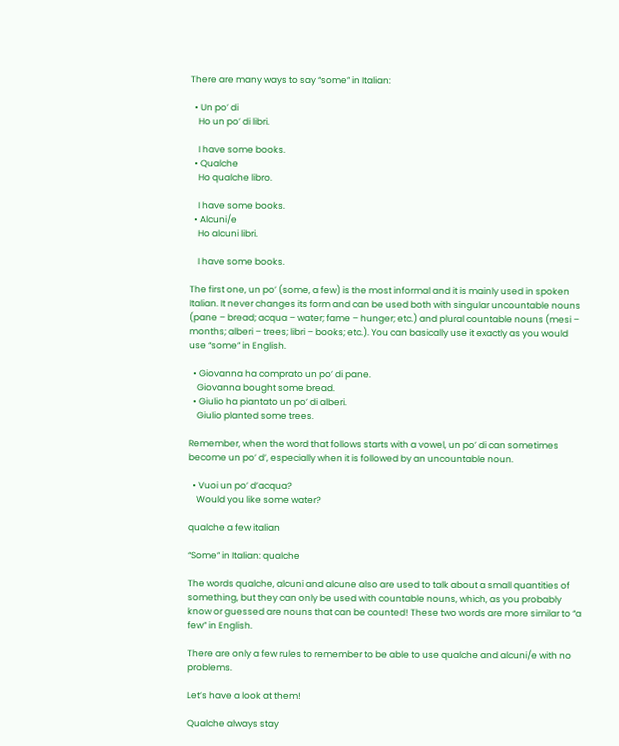There are many ways to say “some” in Italian:

  • Un po’ di
    Ho un po’ di libri.

    I have some books.
  • Qualche
    Ho qualche libro.

    I have some books.
  • Alcuni/e
    Ho alcuni libri.

    I have some books.

The first one, un po’ (some, a few) is the most informal and it is mainly used in spoken Italian. It never changes its form and can be used both with singular uncountable nouns (pane – bread; acqua – water; fame – hunger; etc.) and plural countable nouns (mesi – months; alberi – trees; libri – books; etc.). You can basically use it exactly as you would use “some” in English.

  • Giovanna ha comprato un po’ di pane.
    Giovanna bought some bread.
  • Giulio ha piantato un po’ di alberi.
    Giulio planted some trees.

Remember, when the word that follows starts with a vowel, un po’ di can sometimes become un po’ d’, especially when it is followed by an uncountable noun.

  • Vuoi un po’ d’acqua?
    Would you like some water?

qualche a few italian

“Some” in Italian: qualche

The words qualche, alcuni and alcune also are used to talk about a small quantities of something, but they can only be used with countable nouns, which, as you probably know or guessed are nouns that can be counted! These two words are more similar to “a few” in English.

There are only a few rules to remember to be able to use qualche and alcuni/e with no problems.

Let’s have a look at them!

Qualche always stay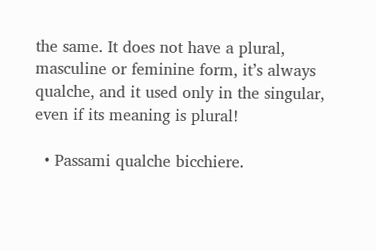the same. It does not have a plural, masculine or feminine form, it’s always qualche, and it used only in the singular, even if its meaning is plural!

  • Passami qualche bicchiere.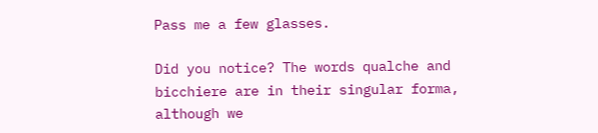Pass me a few glasses.

Did you notice? The words qualche and bicchiere are in their singular forma, although we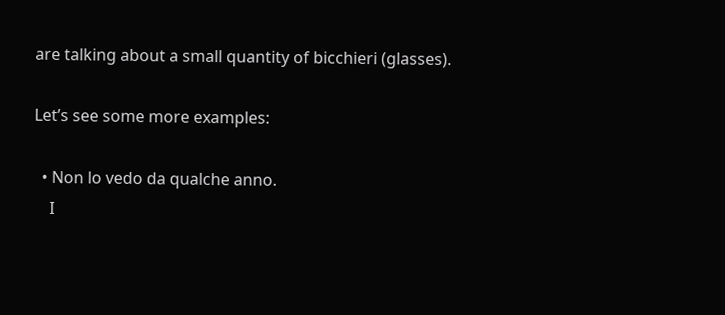are talking about a small quantity of bicchieri (glasses).

Let’s see some more examples:

  • Non lo vedo da qualche anno.
    I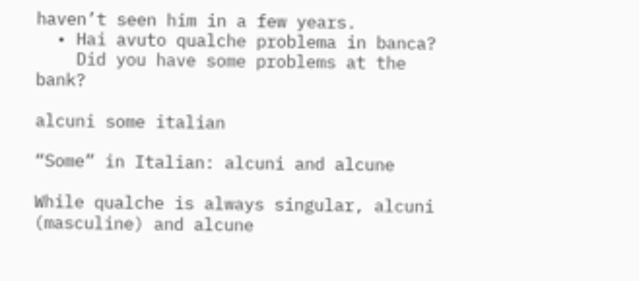haven’t seen him in a few years.
  • Hai avuto qualche problema in banca?
    Did you have some problems at the bank?

alcuni some italian

“Some” in Italian: alcuni and alcune

While qualche is always singular, alcuni (masculine) and alcune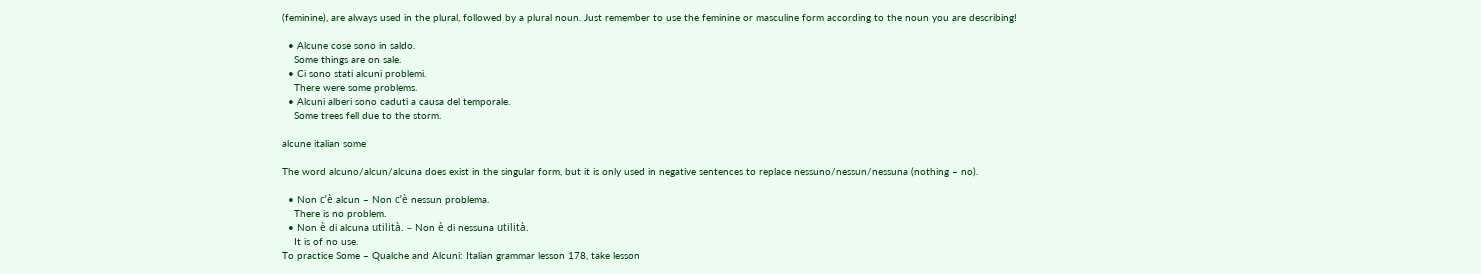(feminine), are always used in the plural, followed by a plural noun. Just remember to use the feminine or masculine form according to the noun you are describing!

  • Alcune cose sono in saldo.
    Some things are on sale.
  • Ci sono stati alcuni problemi.
    There were some problems.
  • Alcuni alberi sono caduti a causa del temporale.
    Some trees fell due to the storm.

alcune italian some

The word alcuno/alcun/alcuna does exist in the singular form, but it is only used in negative sentences to replace nessuno/nessun/nessuna (nothing – no).

  • Non c’è alcun – Non c’è nessun problema.
    There is no problem.
  • Non è di alcuna utilità. – Non è di nessuna utilità.
    It is of no use.
To practice Some – Qualche and Alcuni: Italian grammar lesson 178, take lesson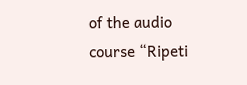of the audio course “Ripeti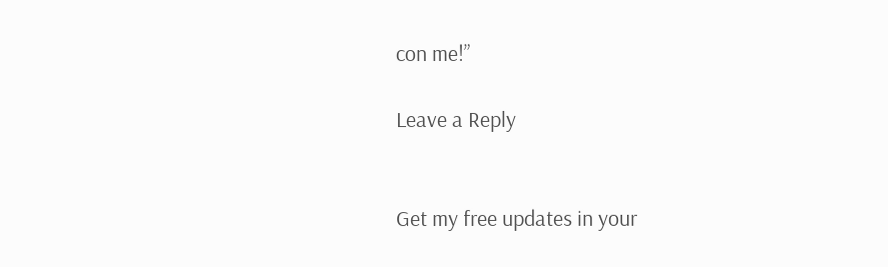con me!”

Leave a Reply


Get my free updates in your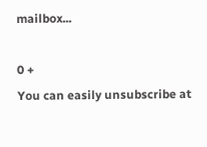mailbox...

0 +
You can easily unsubscribe at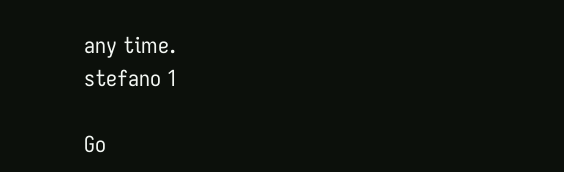any time.
stefano 1

Go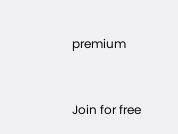premium


Join for free